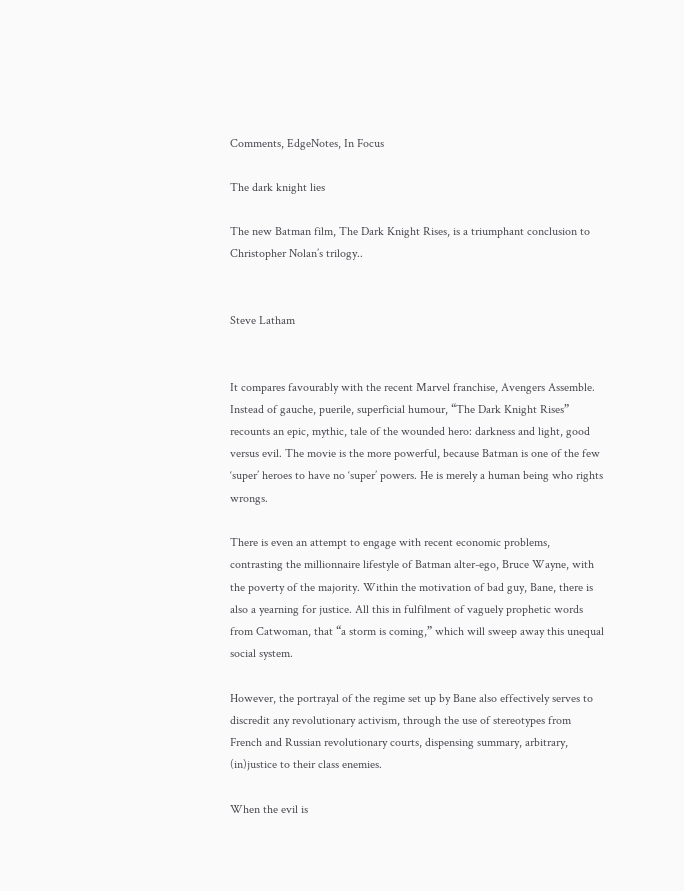Comments, EdgeNotes, In Focus

The dark knight lies

The new Batman film, The Dark Knight Rises, is a triumphant conclusion to Christopher Nolan’s trilogy..


Steve Latham


It compares favourably with the recent Marvel franchise, Avengers Assemble. Instead of gauche, puerile, superficial humour, “The Dark Knight Rises” recounts an epic, mythic, tale of the wounded hero: darkness and light, good versus evil. The movie is the more powerful, because Batman is one of the few ‘super’ heroes to have no ‘super’ powers. He is merely a human being who rights wrongs.

There is even an attempt to engage with recent economic problems, contrasting the millionnaire lifestyle of Batman alter-ego, Bruce Wayne, with the poverty of the majority. Within the motivation of bad guy, Bane, there is also a yearning for justice. All this in fulfilment of vaguely prophetic words from Catwoman, that “a storm is coming,” which will sweep away this unequal social system.

However, the portrayal of the regime set up by Bane also effectively serves to discredit any revolutionary activism, through the use of stereotypes from French and Russian revolutionary courts, dispensing summary, arbitrary, (in)justice to their class enemies.

When the evil is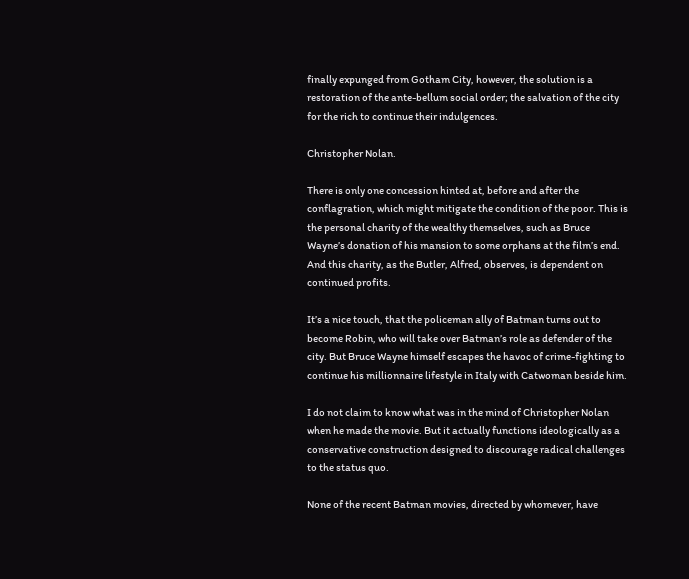finally expunged from Gotham City, however, the solution is a restoration of the ante-bellum social order; the salvation of the city for the rich to continue their indulgences.

Christopher Nolan.

There is only one concession hinted at, before and after the conflagration, which might mitigate the condition of the poor. This is the personal charity of the wealthy themselves, such as Bruce Wayne’s donation of his mansion to some orphans at the film’s end. And this charity, as the Butler, Alfred, observes, is dependent on continued profits.

It’s a nice touch, that the policeman ally of Batman turns out to become Robin, who will take over Batman’s role as defender of the city. But Bruce Wayne himself escapes the havoc of crime-fighting to continue his millionnaire lifestyle in Italy with Catwoman beside him.

I do not claim to know what was in the mind of Christopher Nolan when he made the movie. But it actually functions ideologically as a conservative construction designed to discourage radical challenges to the status quo.

None of the recent Batman movies, directed by whomever, have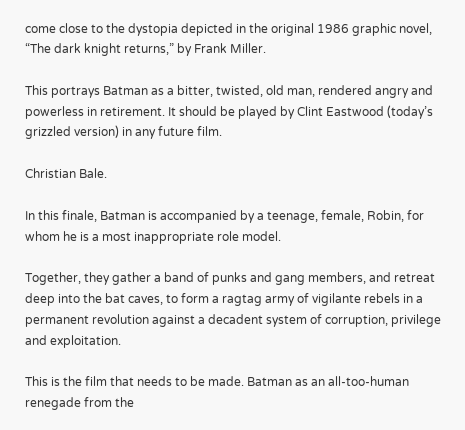come close to the dystopia depicted in the original 1986 graphic novel, “The dark knight returns,” by Frank Miller.

This portrays Batman as a bitter, twisted, old man, rendered angry and powerless in retirement. It should be played by Clint Eastwood (today’s grizzled version) in any future film.

Christian Bale.

In this finale, Batman is accompanied by a teenage, female, Robin, for whom he is a most inappropriate role model.

Together, they gather a band of punks and gang members, and retreat deep into the bat caves, to form a ragtag army of vigilante rebels in a permanent revolution against a decadent system of corruption, privilege and exploitation.

This is the film that needs to be made. Batman as an all-too-human renegade from the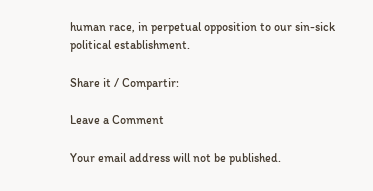human race, in perpetual opposition to our sin-sick political establishment.

Share it / Compartir:

Leave a Comment

Your email address will not be published.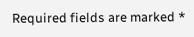Required fields are marked *